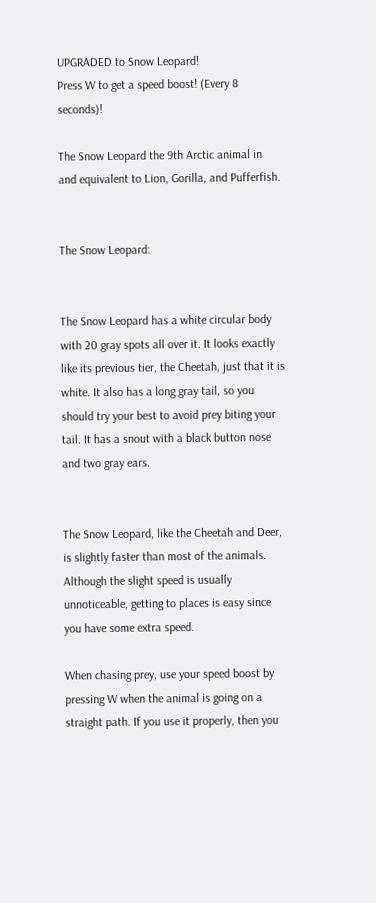UPGRADED to Snow Leopard!
Press W to get a speed boost! (Every 8 seconds)!

The Snow Leopard the 9th Arctic animal in and equivalent to Lion, Gorilla, and Pufferfish.


The Snow Leopard:


The Snow Leopard has a white circular body with 20 gray spots all over it. It looks exactly like its previous tier, the Cheetah, just that it is white. It also has a long gray tail, so you should try your best to avoid prey biting your tail. It has a snout with a black button nose and two gray ears.


The Snow Leopard, like the Cheetah and Deer, is slightly faster than most of the animals. Although the slight speed is usually unnoticeable, getting to places is easy since you have some extra speed.

When chasing prey, use your speed boost by pressing W when the animal is going on a straight path. If you use it properly, then you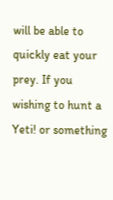will be able to quickly eat your prey. If you wishing to hunt a Yeti! or something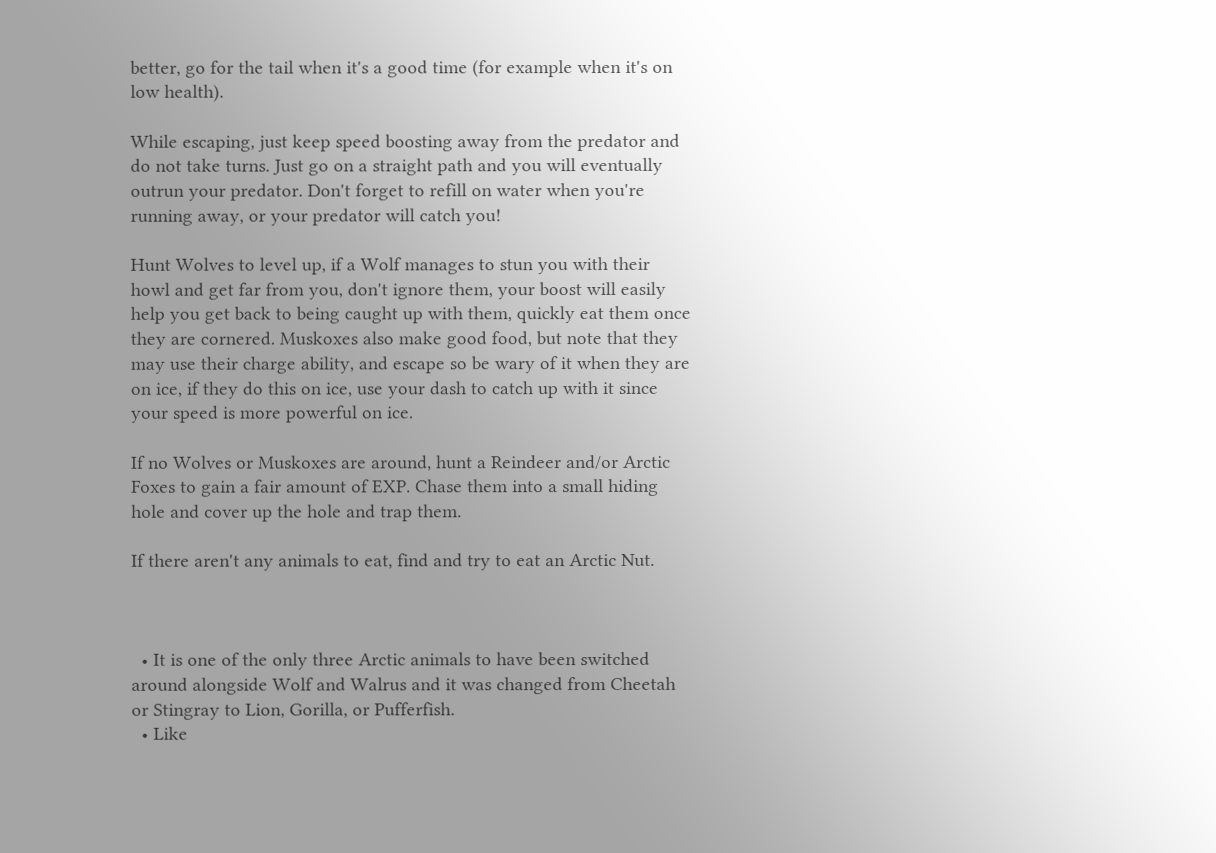better, go for the tail when it's a good time (for example when it's on low health).

While escaping, just keep speed boosting away from the predator and do not take turns. Just go on a straight path and you will eventually outrun your predator. Don't forget to refill on water when you're running away, or your predator will catch you!

Hunt Wolves to level up, if a Wolf manages to stun you with their howl and get far from you, don't ignore them, your boost will easily help you get back to being caught up with them, quickly eat them once they are cornered. Muskoxes also make good food, but note that they may use their charge ability, and escape so be wary of it when they are on ice, if they do this on ice, use your dash to catch up with it since your speed is more powerful on ice.

If no Wolves or Muskoxes are around, hunt a Reindeer and/or Arctic Foxes to gain a fair amount of EXP. Chase them into a small hiding hole and cover up the hole and trap them.

If there aren't any animals to eat, find and try to eat an Arctic Nut.



  • It is one of the only three Arctic animals to have been switched around alongside Wolf and Walrus and it was changed from Cheetah or Stingray to Lion, Gorilla, or Pufferfish.
  • Like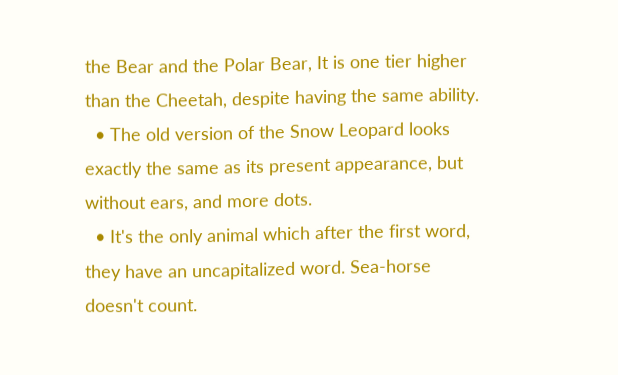the Bear and the Polar Bear, It is one tier higher than the Cheetah, despite having the same ability.
  • The old version of the Snow Leopard looks exactly the same as its present appearance, but without ears, and more dots.
  • It's the only animal which after the first word, they have an uncapitalized word. Sea-horse doesn't count.